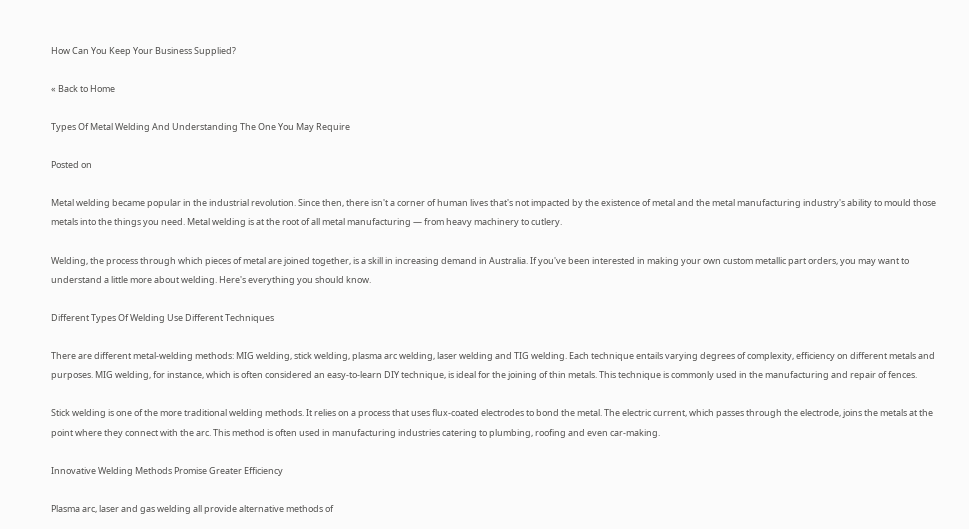How Can You Keep Your Business Supplied?

« Back to Home

Types Of Metal Welding And Understanding The One You May Require

Posted on

Metal welding became popular in the industrial revolution. Since then, there isn't a corner of human lives that's not impacted by the existence of metal and the metal manufacturing industry's ability to mould those metals into the things you need. Metal welding is at the root of all metal manufacturing — from heavy machinery to cutlery.

Welding, the process through which pieces of metal are joined together, is a skill in increasing demand in Australia. If you've been interested in making your own custom metallic part orders, you may want to understand a little more about welding. Here's everything you should know.

Different Types Of Welding Use Different Techniques

There are different metal-welding methods: MIG welding, stick welding, plasma arc welding, laser welding and TIG welding. Each technique entails varying degrees of complexity, efficiency on different metals and purposes. MIG welding, for instance, which is often considered an easy-to-learn DIY technique, is ideal for the joining of thin metals. This technique is commonly used in the manufacturing and repair of fences.

Stick welding is one of the more traditional welding methods. It relies on a process that uses flux-coated electrodes to bond the metal. The electric current, which passes through the electrode, joins the metals at the point where they connect with the arc. This method is often used in manufacturing industries catering to plumbing, roofing and even car-making.

Innovative Welding Methods Promise Greater Efficiency

Plasma arc, laser and gas welding all provide alternative methods of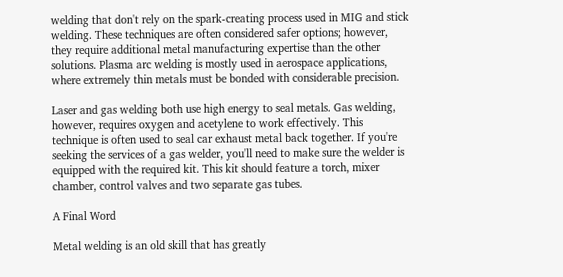welding that don't rely on the spark-creating process used in MIG and stick welding. These techniques are often considered safer options; however, they require additional metal manufacturing expertise than the other solutions. Plasma arc welding is mostly used in aerospace applications, where extremely thin metals must be bonded with considerable precision.

Laser and gas welding both use high energy to seal metals. Gas welding, however, requires oxygen and acetylene to work effectively. This technique is often used to seal car exhaust metal back together. If you're seeking the services of a gas welder, you'll need to make sure the welder is equipped with the required kit. This kit should feature a torch, mixer chamber, control valves and two separate gas tubes.

A Final Word

Metal welding is an old skill that has greatly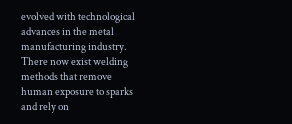evolved with technological advances in the metal manufacturing industry. There now exist welding methods that remove human exposure to sparks and rely on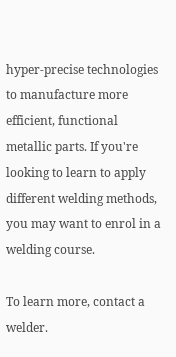hyper-precise technologies to manufacture more efficient, functional metallic parts. If you're looking to learn to apply different welding methods, you may want to enrol in a welding course.

To learn more, contact a welder.